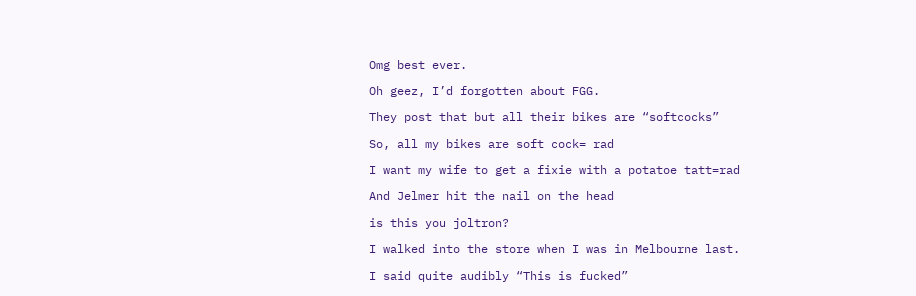Omg best ever.

Oh geez, I’d forgotten about FGG.

They post that but all their bikes are “softcocks”

So, all my bikes are soft cock= rad

I want my wife to get a fixie with a potatoe tatt=rad

And Jelmer hit the nail on the head

is this you joltron?

I walked into the store when I was in Melbourne last.

I said quite audibly “This is fucked”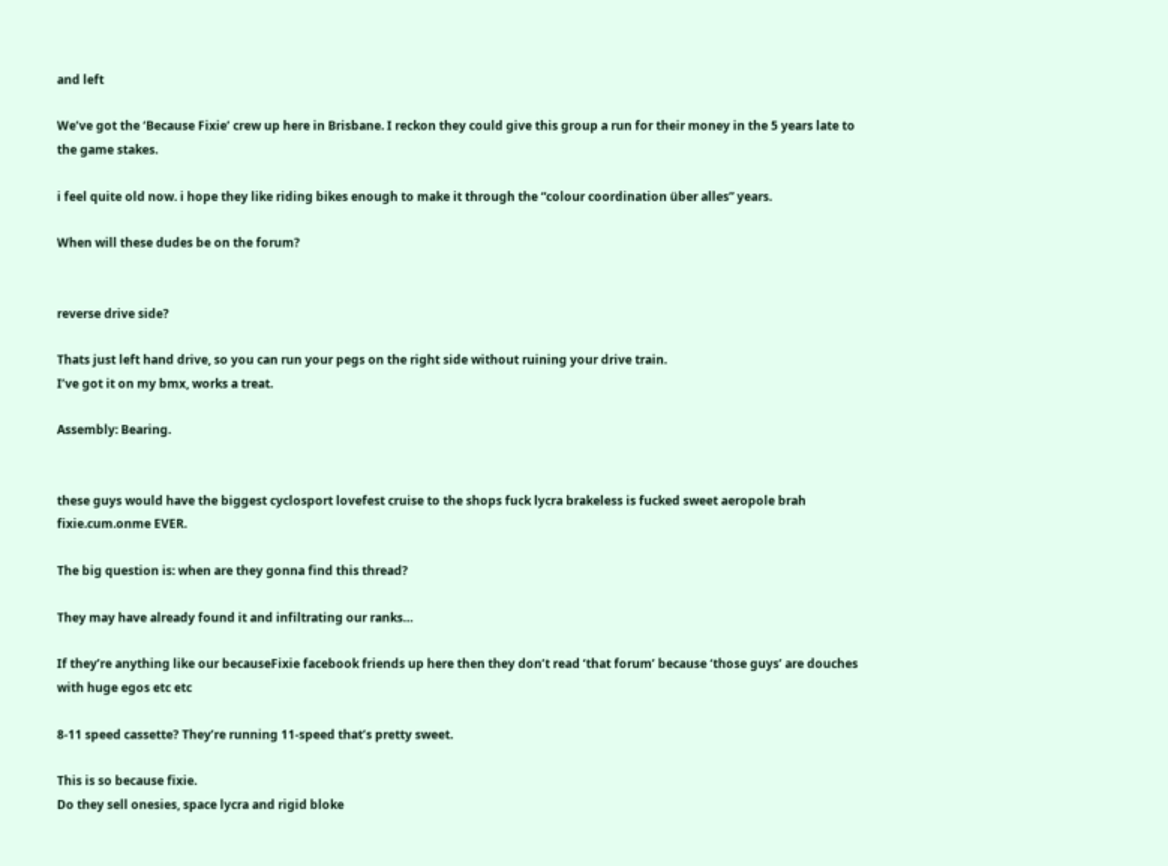and left

We’ve got the ‘Because Fixie’ crew up here in Brisbane. I reckon they could give this group a run for their money in the 5 years late to the game stakes.

i feel quite old now. i hope they like riding bikes enough to make it through the “colour coordination über alles” years.

When will these dudes be on the forum?


reverse drive side?

Thats just left hand drive, so you can run your pegs on the right side without ruining your drive train.
I’ve got it on my bmx, works a treat.

Assembly: Bearing.


these guys would have the biggest cyclosport lovefest cruise to the shops fuck lycra brakeless is fucked sweet aeropole brah fixie.cum.onme EVER.

The big question is: when are they gonna find this thread?

They may have already found it and infiltrating our ranks…

If they’re anything like our becauseFixie facebook friends up here then they don’t read ‘that forum’ because ‘those guys’ are douches with huge egos etc etc

8-11 speed cassette? They’re running 11-speed that’s pretty sweet.

This is so because fixie.
Do they sell onesies, space lycra and rigid bloke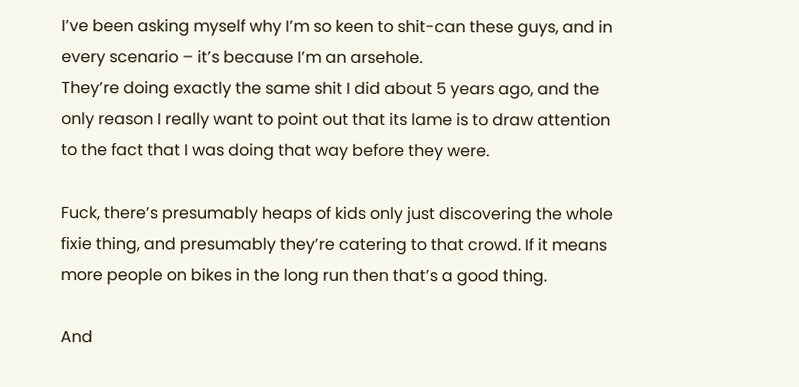I’ve been asking myself why I’m so keen to shit-can these guys, and in every scenario – it’s because I’m an arsehole.
They’re doing exactly the same shit I did about 5 years ago, and the only reason I really want to point out that its lame is to draw attention to the fact that I was doing that way before they were.

Fuck, there’s presumably heaps of kids only just discovering the whole fixie thing, and presumably they’re catering to that crowd. If it means more people on bikes in the long run then that’s a good thing.

And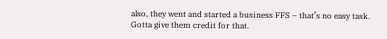also, they went and started a business FFS – that’s no easy task. Gotta give them credit for that.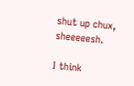shut up chux, sheeeeesh.

I think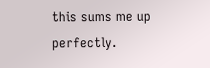this sums me up perfectly.